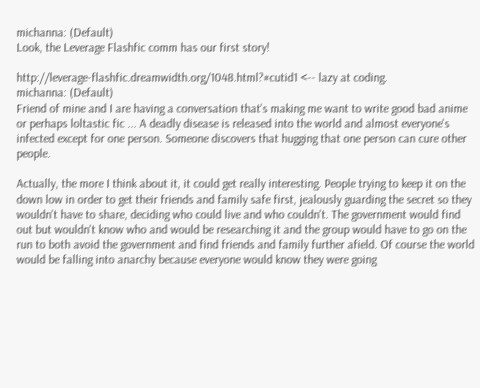michanna: (Default)
Look, the Leverage Flashfic comm has our first story!

http://leverage-flashfic.dreamwidth.org/1048.html?#cutid1 <-- lazy at coding.
michanna: (Default)
Friend of mine and I are having a conversation that's making me want to write good bad anime or perhaps loltastic fic ... A deadly disease is released into the world and almost everyone's infected except for one person. Someone discovers that hugging that one person can cure other people.

Actually, the more I think about it, it could get really interesting. People trying to keep it on the down low in order to get their friends and family safe first, jealously guarding the secret so they wouldn't have to share, deciding who could live and who couldn't. The government would find out but wouldn't know who and would be researching it and the group would have to go on the run to both avoid the government and find friends and family further afield. Of course the world would be falling into anarchy because everyone would know they were going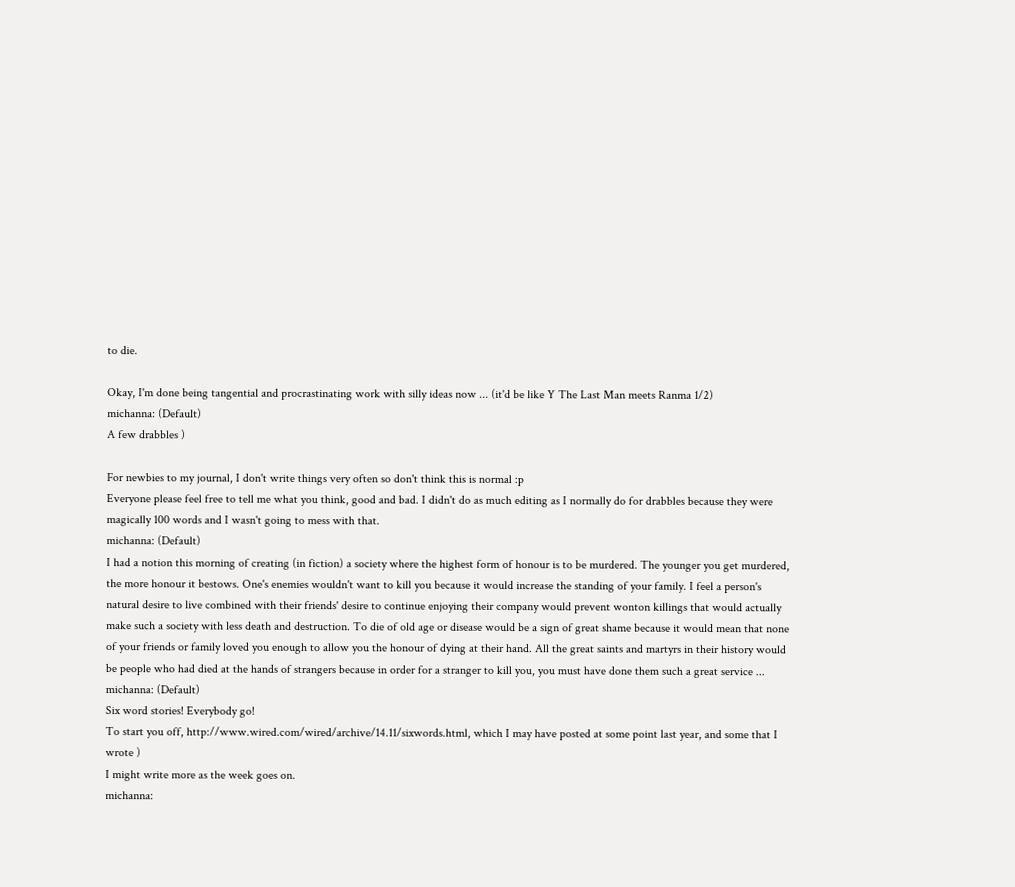to die.

Okay, I'm done being tangential and procrastinating work with silly ideas now ... (it'd be like Y The Last Man meets Ranma 1/2)
michanna: (Default)
A few drabbles )

For newbies to my journal, I don't write things very often so don't think this is normal :p
Everyone please feel free to tell me what you think, good and bad. I didn't do as much editing as I normally do for drabbles because they were magically 100 words and I wasn't going to mess with that.
michanna: (Default)
I had a notion this morning of creating (in fiction) a society where the highest form of honour is to be murdered. The younger you get murdered, the more honour it bestows. One's enemies wouldn't want to kill you because it would increase the standing of your family. I feel a person's natural desire to live combined with their friends' desire to continue enjoying their company would prevent wonton killings that would actually make such a society with less death and destruction. To die of old age or disease would be a sign of great shame because it would mean that none of your friends or family loved you enough to allow you the honour of dying at their hand. All the great saints and martyrs in their history would be people who had died at the hands of strangers because in order for a stranger to kill you, you must have done them such a great service ...
michanna: (Default)
Six word stories! Everybody go!
To start you off, http://www.wired.com/wired/archive/14.11/sixwords.html, which I may have posted at some point last year, and some that I wrote )
I might write more as the week goes on.
michanna: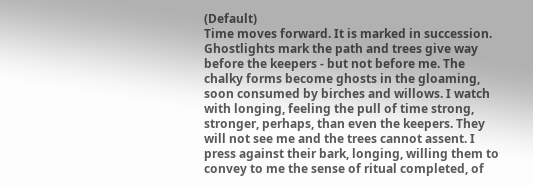(Default)
Time moves forward. It is marked in succession. Ghostlights mark the path and trees give way before the keepers - but not before me. The chalky forms become ghosts in the gloaming, soon consumed by birches and willows. I watch with longing, feeling the pull of time strong, stronger, perhaps, than even the keepers. They will not see me and the trees cannot assent. I press against their bark, longing, willing them to convey to me the sense of ritual completed, of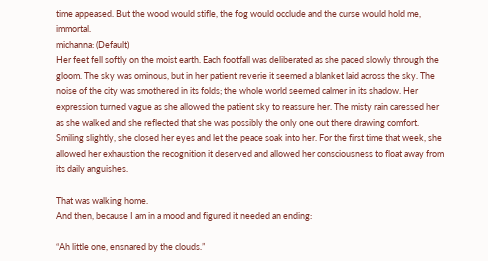time appeased. But the wood would stifle, the fog would occlude and the curse would hold me, immortal.
michanna: (Default)
Her feet fell softly on the moist earth. Each footfall was deliberated as she paced slowly through the gloom. The sky was ominous, but in her patient reverie it seemed a blanket laid across the sky. The noise of the city was smothered in its folds; the whole world seemed calmer in its shadow. Her expression turned vague as she allowed the patient sky to reassure her. The misty rain caressed her as she walked and she reflected that she was possibly the only one out there drawing comfort. Smiling slightly, she closed her eyes and let the peace soak into her. For the first time that week, she allowed her exhaustion the recognition it deserved and allowed her consciousness to float away from its daily anguishes.

That was walking home.
And then, because I am in a mood and figured it needed an ending:

“Ah little one, ensnared by the clouds.”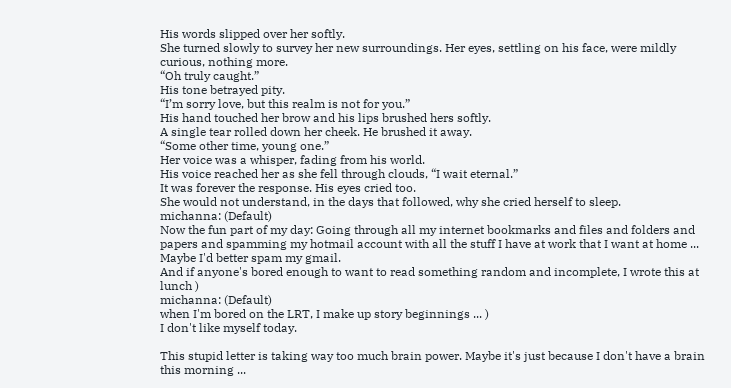His words slipped over her softly.
She turned slowly to survey her new surroundings. Her eyes, settling on his face, were mildly curious, nothing more.
“Oh truly caught.”
His tone betrayed pity.
“I’m sorry love, but this realm is not for you.”
His hand touched her brow and his lips brushed hers softly.
A single tear rolled down her cheek. He brushed it away.
“Some other time, young one.”
Her voice was a whisper, fading from his world.
His voice reached her as she fell through clouds, “I wait eternal.”
It was forever the response. His eyes cried too.
She would not understand, in the days that followed, why she cried herself to sleep.
michanna: (Default)
Now the fun part of my day: Going through all my internet bookmarks and files and folders and papers and spamming my hotmail account with all the stuff I have at work that I want at home ...
Maybe I'd better spam my gmail.
And if anyone's bored enough to want to read something random and incomplete, I wrote this at lunch )
michanna: (Default)
when I'm bored on the LRT, I make up story beginnings ... )
I don't like myself today.

This stupid letter is taking way too much brain power. Maybe it's just because I don't have a brain this morning ...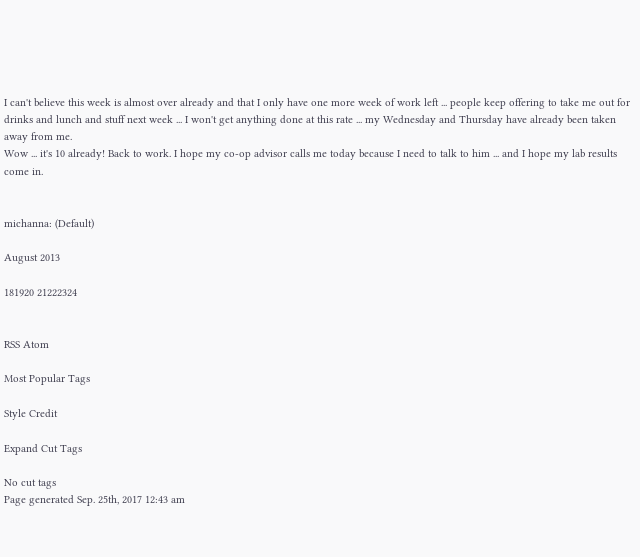I can't believe this week is almost over already and that I only have one more week of work left ... people keep offering to take me out for drinks and lunch and stuff next week ... I won't get anything done at this rate ... my Wednesday and Thursday have already been taken away from me.
Wow ... it's 10 already! Back to work. I hope my co-op advisor calls me today because I need to talk to him ... and I hope my lab results come in.


michanna: (Default)

August 2013

181920 21222324


RSS Atom

Most Popular Tags

Style Credit

Expand Cut Tags

No cut tags
Page generated Sep. 25th, 2017 12:43 am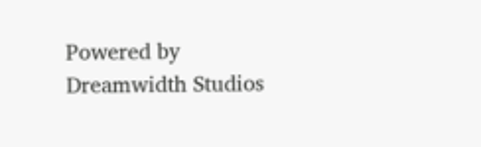Powered by Dreamwidth Studios